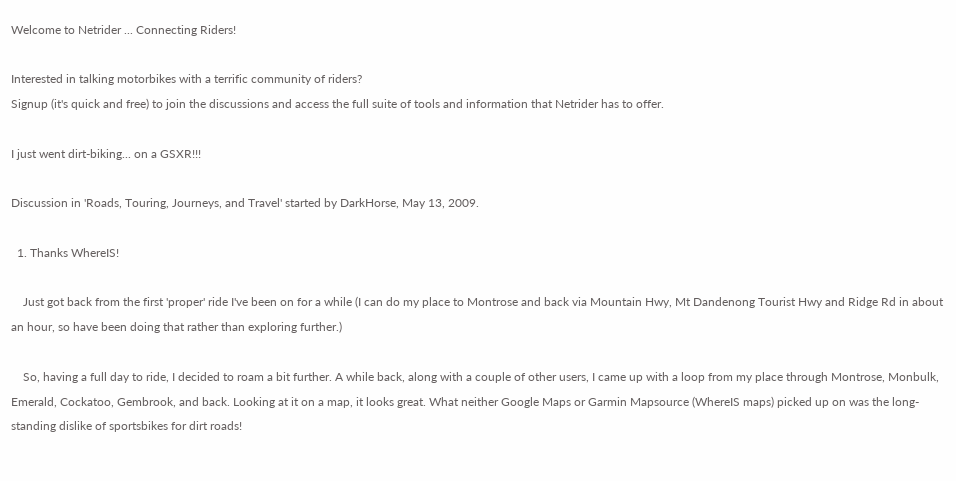Welcome to Netrider ... Connecting Riders!

Interested in talking motorbikes with a terrific community of riders?
Signup (it's quick and free) to join the discussions and access the full suite of tools and information that Netrider has to offer.

I just went dirt-biking... on a GSXR!!!

Discussion in 'Roads, Touring, Journeys, and Travel' started by DarkHorse, May 13, 2009.

  1. Thanks WhereIS!

    Just got back from the first 'proper' ride I've been on for a while (I can do my place to Montrose and back via Mountain Hwy, Mt Dandenong Tourist Hwy and Ridge Rd in about an hour, so have been doing that rather than exploring further.)

    So, having a full day to ride, I decided to roam a bit further. A while back, along with a couple of other users, I came up with a loop from my place through Montrose, Monbulk, Emerald, Cockatoo, Gembrook, and back. Looking at it on a map, it looks great. What neither Google Maps or Garmin Mapsource (WhereIS maps) picked up on was the long-standing dislike of sportsbikes for dirt roads!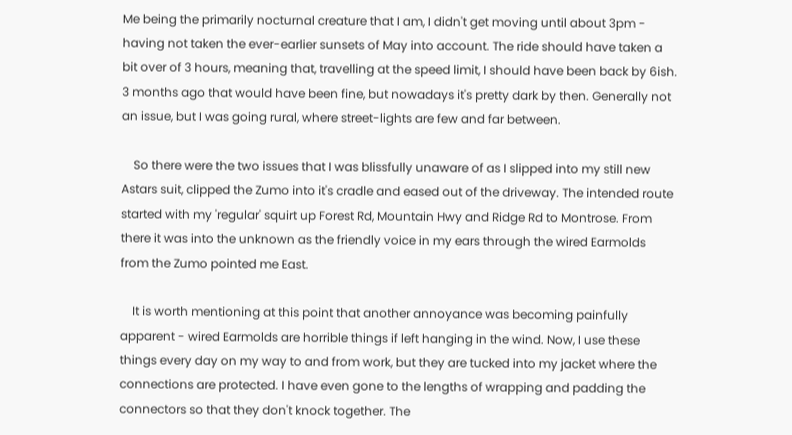Me being the primarily nocturnal creature that I am, I didn't get moving until about 3pm - having not taken the ever-earlier sunsets of May into account. The ride should have taken a bit over of 3 hours, meaning that, travelling at the speed limit, I should have been back by 6ish. 3 months ago that would have been fine, but nowadays it's pretty dark by then. Generally not an issue, but I was going rural, where street-lights are few and far between.

    So there were the two issues that I was blissfully unaware of as I slipped into my still new Astars suit, clipped the Zumo into it's cradle and eased out of the driveway. The intended route started with my 'regular' squirt up Forest Rd, Mountain Hwy and Ridge Rd to Montrose. From there it was into the unknown as the friendly voice in my ears through the wired Earmolds from the Zumo pointed me East.

    It is worth mentioning at this point that another annoyance was becoming painfully apparent - wired Earmolds are horrible things if left hanging in the wind. Now, I use these things every day on my way to and from work, but they are tucked into my jacket where the connections are protected. I have even gone to the lengths of wrapping and padding the connectors so that they don't knock together. The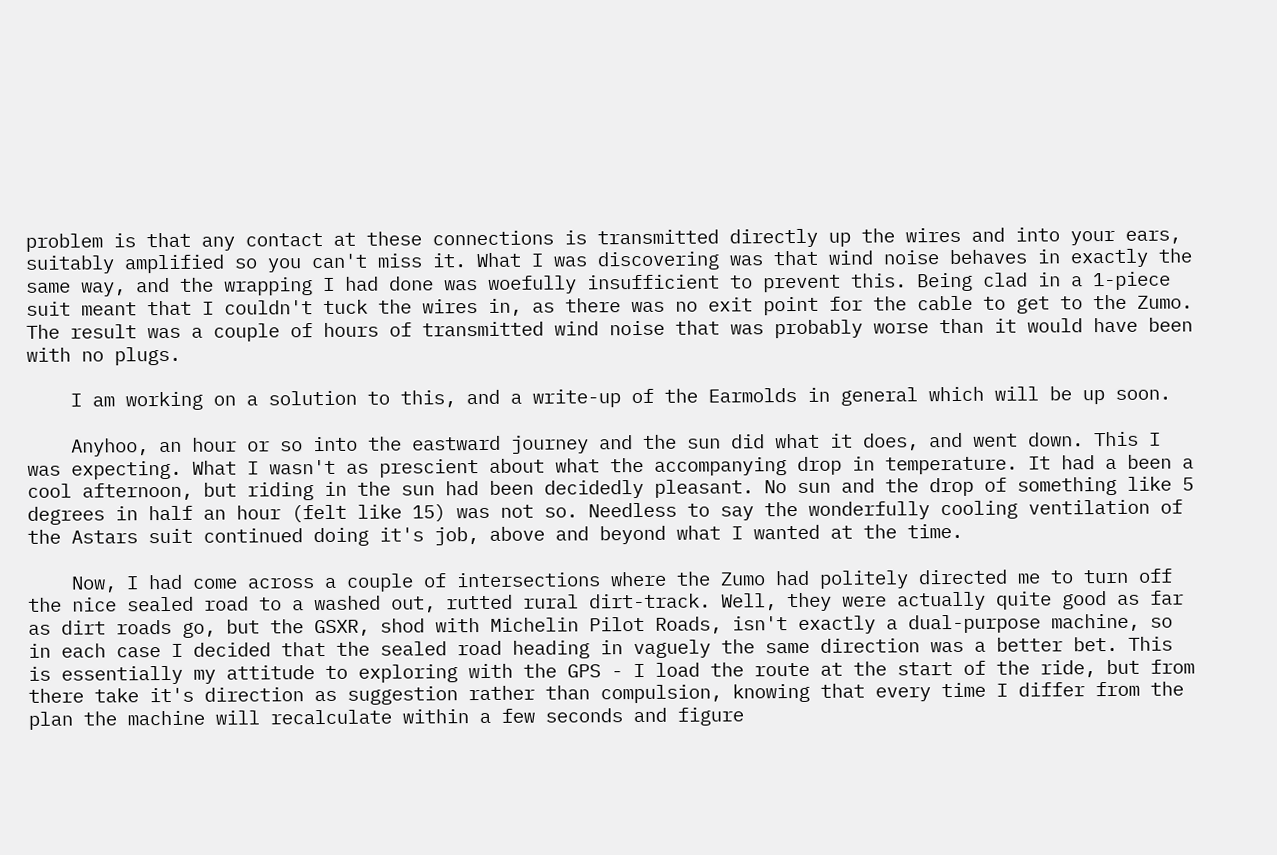problem is that any contact at these connections is transmitted directly up the wires and into your ears, suitably amplified so you can't miss it. What I was discovering was that wind noise behaves in exactly the same way, and the wrapping I had done was woefully insufficient to prevent this. Being clad in a 1-piece suit meant that I couldn't tuck the wires in, as there was no exit point for the cable to get to the Zumo. The result was a couple of hours of transmitted wind noise that was probably worse than it would have been with no plugs.

    I am working on a solution to this, and a write-up of the Earmolds in general which will be up soon.

    Anyhoo, an hour or so into the eastward journey and the sun did what it does, and went down. This I was expecting. What I wasn't as prescient about what the accompanying drop in temperature. It had a been a cool afternoon, but riding in the sun had been decidedly pleasant. No sun and the drop of something like 5 degrees in half an hour (felt like 15) was not so. Needless to say the wonderfully cooling ventilation of the Astars suit continued doing it's job, above and beyond what I wanted at the time.

    Now, I had come across a couple of intersections where the Zumo had politely directed me to turn off the nice sealed road to a washed out, rutted rural dirt-track. Well, they were actually quite good as far as dirt roads go, but the GSXR, shod with Michelin Pilot Roads, isn't exactly a dual-purpose machine, so in each case I decided that the sealed road heading in vaguely the same direction was a better bet. This is essentially my attitude to exploring with the GPS - I load the route at the start of the ride, but from there take it's direction as suggestion rather than compulsion, knowing that every time I differ from the plan the machine will recalculate within a few seconds and figure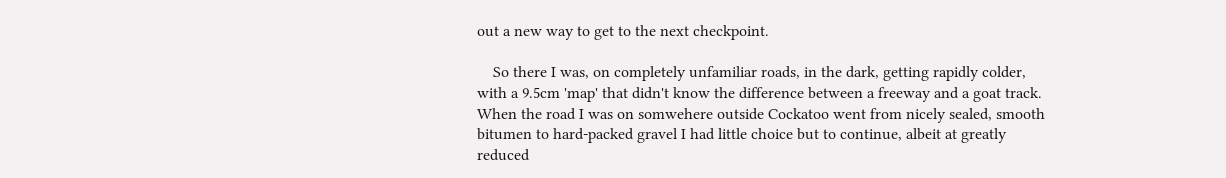out a new way to get to the next checkpoint.

    So there I was, on completely unfamiliar roads, in the dark, getting rapidly colder, with a 9.5cm 'map' that didn't know the difference between a freeway and a goat track. When the road I was on somwehere outside Cockatoo went from nicely sealed, smooth bitumen to hard-packed gravel I had little choice but to continue, albeit at greatly reduced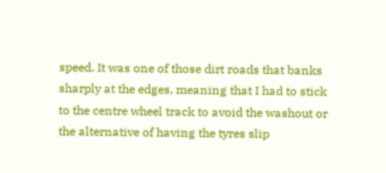speed. It was one of those dirt roads that banks sharply at the edges, meaning that I had to stick to the centre wheel track to avoid the washout or the alternative of having the tyres slip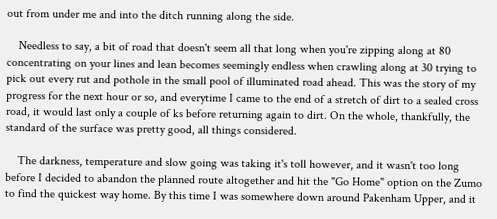out from under me and into the ditch running along the side.

    Needless to say, a bit of road that doesn't seem all that long when you're zipping along at 80 concentrating on your lines and lean becomes seemingly endless when crawling along at 30 trying to pick out every rut and pothole in the small pool of illuminated road ahead. This was the story of my progress for the next hour or so, and everytime I came to the end of a stretch of dirt to a sealed cross road, it would last only a couple of ks before returning again to dirt. On the whole, thankfully, the standard of the surface was pretty good, all things considered.

    The darkness, temperature and slow going was taking it's toll however, and it wasn't too long before I decided to abandon the planned route altogether and hit the "Go Home" option on the Zumo to find the quickest way home. By this time I was somewhere down around Pakenham Upper, and it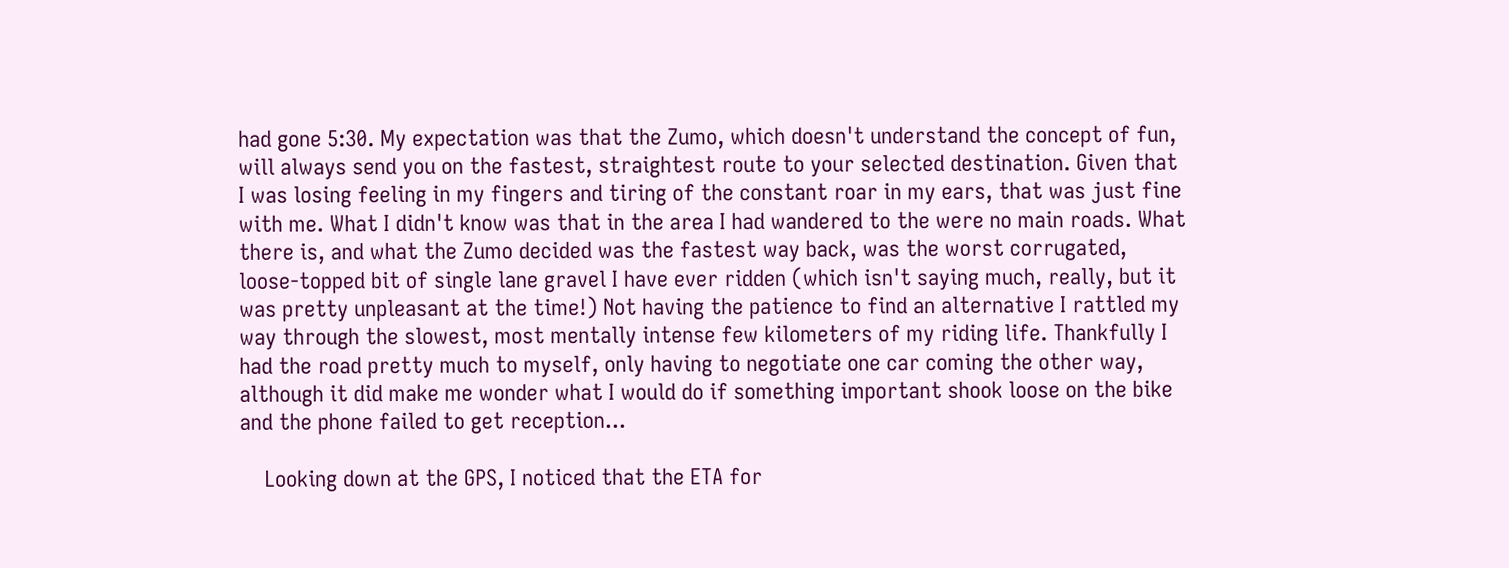had gone 5:30. My expectation was that the Zumo, which doesn't understand the concept of fun, will always send you on the fastest, straightest route to your selected destination. Given that I was losing feeling in my fingers and tiring of the constant roar in my ears, that was just fine with me. What I didn't know was that in the area I had wandered to the were no main roads. What there is, and what the Zumo decided was the fastest way back, was the worst corrugated, loose-topped bit of single lane gravel I have ever ridden (which isn't saying much, really, but it was pretty unpleasant at the time!) Not having the patience to find an alternative I rattled my way through the slowest, most mentally intense few kilometers of my riding life. Thankfully I had the road pretty much to myself, only having to negotiate one car coming the other way, although it did make me wonder what I would do if something important shook loose on the bike and the phone failed to get reception...

    Looking down at the GPS, I noticed that the ETA for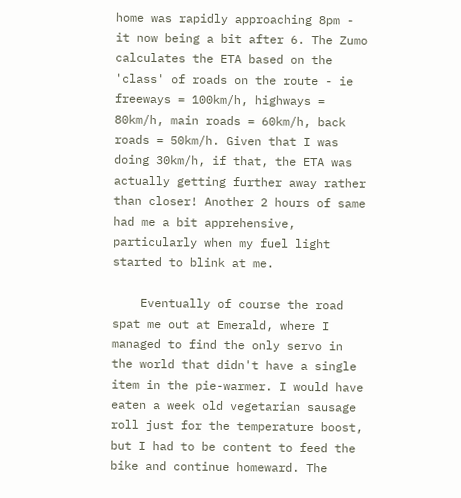home was rapidly approaching 8pm - it now being a bit after 6. The Zumo calculates the ETA based on the 'class' of roads on the route - ie freeways = 100km/h, highways = 80km/h, main roads = 60km/h, back roads = 50km/h. Given that I was doing 30km/h, if that, the ETA was actually getting further away rather than closer! Another 2 hours of same had me a bit apprehensive, particularly when my fuel light started to blink at me.

    Eventually of course the road spat me out at Emerald, where I managed to find the only servo in the world that didn't have a single item in the pie-warmer. I would have eaten a week old vegetarian sausage roll just for the temperature boost, but I had to be content to feed the bike and continue homeward. The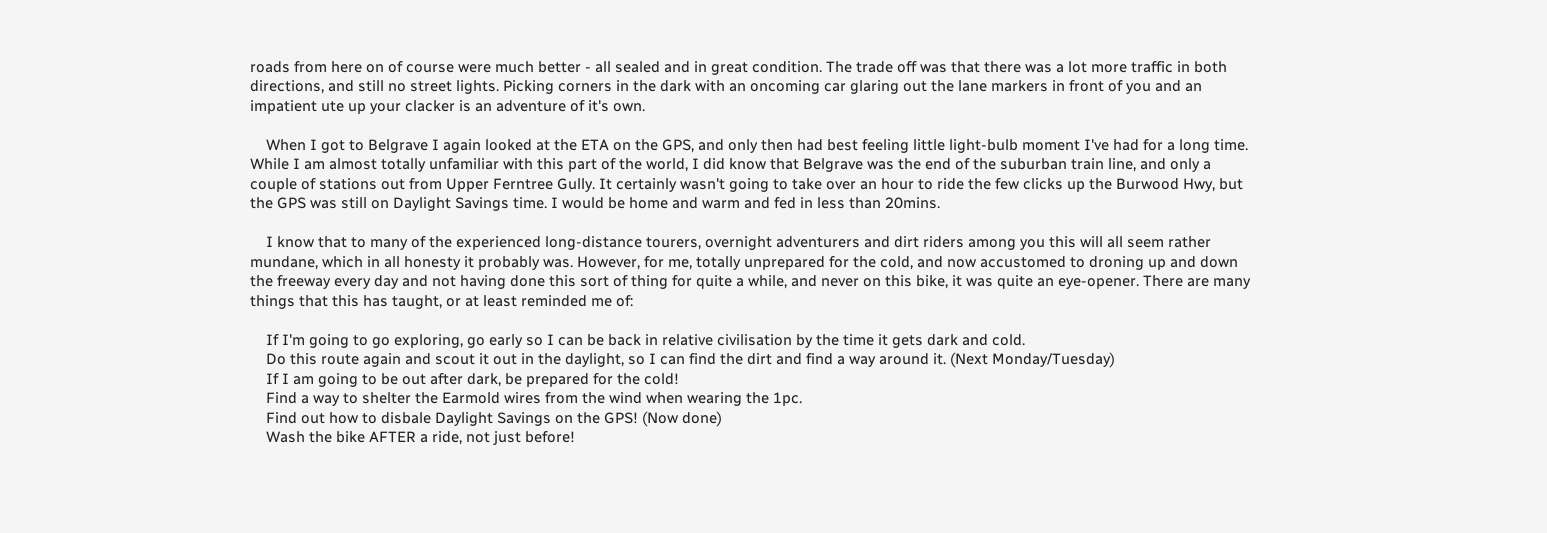roads from here on of course were much better - all sealed and in great condition. The trade off was that there was a lot more traffic in both directions, and still no street lights. Picking corners in the dark with an oncoming car glaring out the lane markers in front of you and an impatient ute up your clacker is an adventure of it's own.

    When I got to Belgrave I again looked at the ETA on the GPS, and only then had best feeling little light-bulb moment I've had for a long time. While I am almost totally unfamiliar with this part of the world, I did know that Belgrave was the end of the suburban train line, and only a couple of stations out from Upper Ferntree Gully. It certainly wasn't going to take over an hour to ride the few clicks up the Burwood Hwy, but the GPS was still on Daylight Savings time. I would be home and warm and fed in less than 20mins.

    I know that to many of the experienced long-distance tourers, overnight adventurers and dirt riders among you this will all seem rather mundane, which in all honesty it probably was. However, for me, totally unprepared for the cold, and now accustomed to droning up and down the freeway every day and not having done this sort of thing for quite a while, and never on this bike, it was quite an eye-opener. There are many things that this has taught, or at least reminded me of:

    If I'm going to go exploring, go early so I can be back in relative civilisation by the time it gets dark and cold.
    Do this route again and scout it out in the daylight, so I can find the dirt and find a way around it. (Next Monday/Tuesday)
    If I am going to be out after dark, be prepared for the cold!
    Find a way to shelter the Earmold wires from the wind when wearing the 1pc.
    Find out how to disbale Daylight Savings on the GPS! (Now done)
    Wash the bike AFTER a ride, not just before!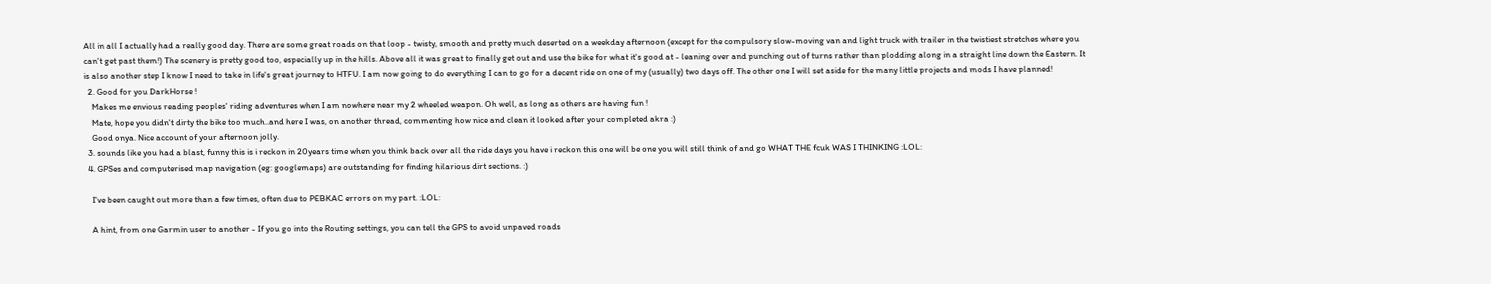All in all I actually had a really good day. There are some great roads on that loop - twisty, smooth and pretty much deserted on a weekday afternoon (except for the compulsory slow-moving van and light truck with trailer in the twistiest stretches where you can't get past them!) The scenery is pretty good too, especially up in the hills. Above all it was great to finally get out and use the bike for what it's good at - leaning over and punching out of turns rather than plodding along in a straight line down the Eastern. It is also another step I know I need to take in life's great journey to HTFU. I am now going to do everything I can to go for a decent ride on one of my (usually) two days off. The other one I will set aside for the many little projects and mods I have planned!
  2. Good for you DarkHorse !
    Makes me envious reading peoples' riding adventures when I am nowhere near my 2 wheeled weapon. Oh well, as long as others are having fun !
    Mate, hope you didn't dirty the bike too much..and here I was, on another thread, commenting how nice and clean it looked after your completed akra :)
    Good onya. Nice account of your afternoon jolly.
  3. sounds like you had a blast, funny this is i reckon in 20years time when you think back over all the ride days you have i reckon this one will be one you will still think of and go WHAT THE fcuk WAS I THINKING :LOL:
  4. GPSes and computerised map navigation (eg: googlemaps) are outstanding for finding hilarious dirt sections. :)

    I've been caught out more than a few times, often due to PEBKAC errors on my part. :LOL:

    A hint, from one Garmin user to another - If you go into the Routing settings, you can tell the GPS to avoid unpaved roads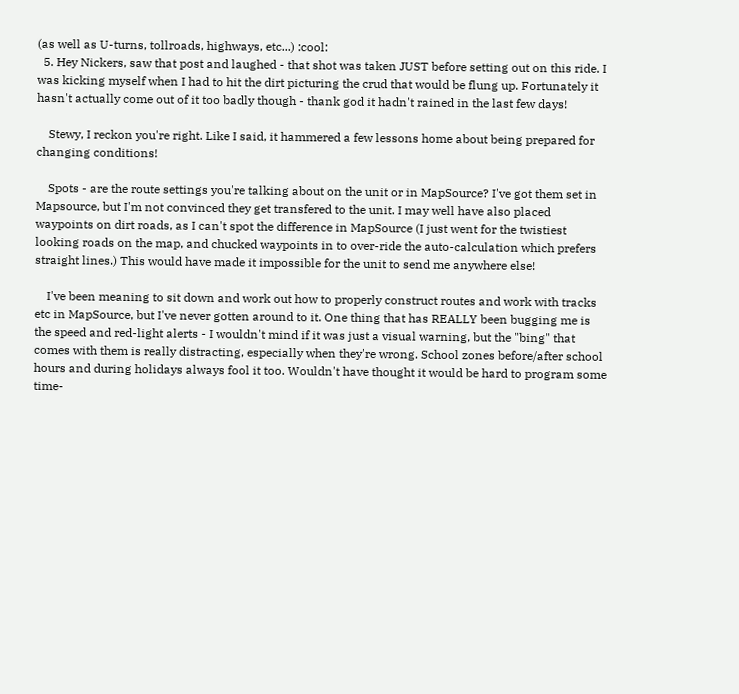(as well as U-turns, tollroads, highways, etc...) :cool:
  5. Hey Nickers, saw that post and laughed - that shot was taken JUST before setting out on this ride. I was kicking myself when I had to hit the dirt picturing the crud that would be flung up. Fortunately it hasn't actually come out of it too badly though - thank god it hadn't rained in the last few days!

    Stewy, I reckon you're right. Like I said, it hammered a few lessons home about being prepared for changing conditions!

    Spots - are the route settings you're talking about on the unit or in MapSource? I've got them set in Mapsource, but I'm not convinced they get transfered to the unit. I may well have also placed waypoints on dirt roads, as I can't spot the difference in MapSource (I just went for the twistiest looking roads on the map, and chucked waypoints in to over-ride the auto-calculation which prefers straight lines.) This would have made it impossible for the unit to send me anywhere else!

    I've been meaning to sit down and work out how to properly construct routes and work with tracks etc in MapSource, but I've never gotten around to it. One thing that has REALLY been bugging me is the speed and red-light alerts - I wouldn't mind if it was just a visual warning, but the "bing" that comes with them is really distracting, especially when they're wrong. School zones before/after school hours and during holidays always fool it too. Wouldn't have thought it would be hard to program some time-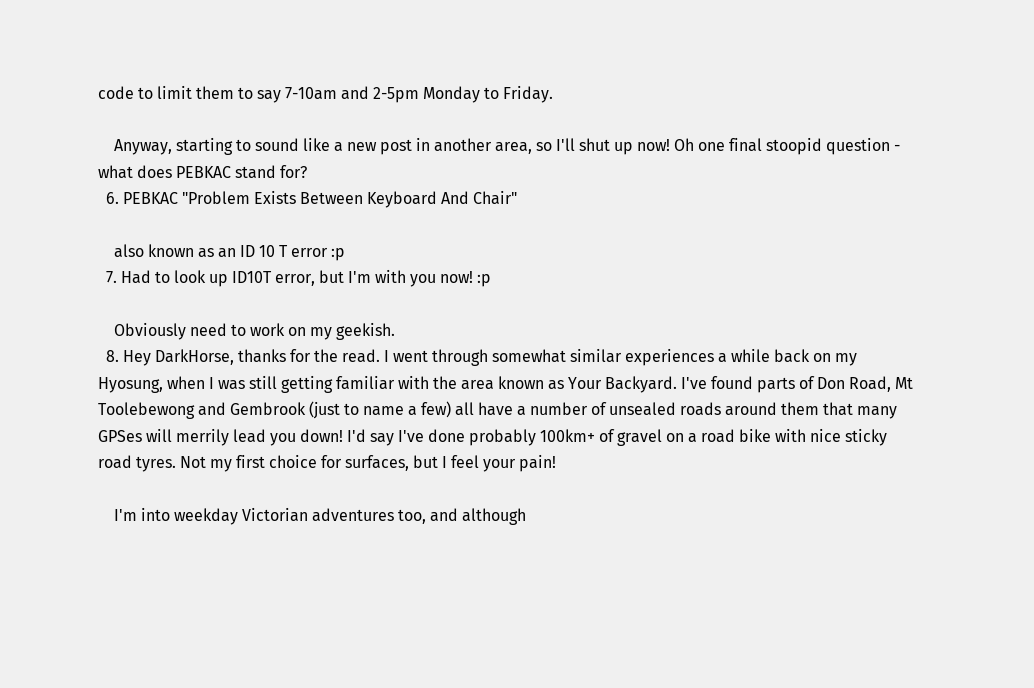code to limit them to say 7-10am and 2-5pm Monday to Friday.

    Anyway, starting to sound like a new post in another area, so I'll shut up now! Oh one final stoopid question - what does PEBKAC stand for?
  6. PEBKAC "Problem Exists Between Keyboard And Chair"

    also known as an ID 10 T error :p
  7. Had to look up ID10T error, but I'm with you now! :p

    Obviously need to work on my geekish.
  8. Hey DarkHorse, thanks for the read. I went through somewhat similar experiences a while back on my Hyosung, when I was still getting familiar with the area known as Your Backyard. I've found parts of Don Road, Mt Toolebewong and Gembrook (just to name a few) all have a number of unsealed roads around them that many GPSes will merrily lead you down! I'd say I've done probably 100km+ of gravel on a road bike with nice sticky road tyres. Not my first choice for surfaces, but I feel your pain!

    I'm into weekday Victorian adventures too, and although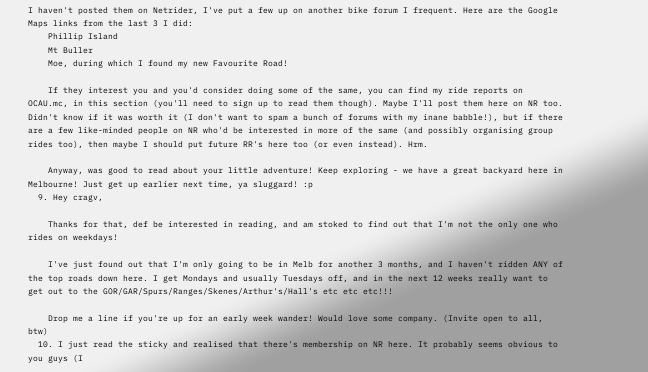I haven't posted them on Netrider, I've put a few up on another bike forum I frequent. Here are the Google Maps links from the last 3 I did:
    Phillip Island
    Mt Buller
    Moe, during which I found my new Favourite Road!

    If they interest you and you'd consider doing some of the same, you can find my ride reports on OCAU.mc, in this section (you'll need to sign up to read them though). Maybe I'll post them here on NR too. Didn't know if it was worth it (I don't want to spam a bunch of forums with my inane babble!), but if there are a few like-minded people on NR who'd be interested in more of the same (and possibly organising group rides too), then maybe I should put future RR's here too (or even instead). Hrm.

    Anyway, was good to read about your little adventure! Keep exploring - we have a great backyard here in Melbourne! Just get up earlier next time, ya sluggard! :p
  9. Hey cragv,

    Thanks for that, def be interested in reading, and am stoked to find out that I'm not the only one who rides on weekdays!

    I've just found out that I'm only going to be in Melb for another 3 months, and I haven't ridden ANY of the top roads down here. I get Mondays and usually Tuesdays off, and in the next 12 weeks really want to get out to the GOR/GAR/Spurs/Ranges/Skenes/Arthur's/Hall's etc etc etc!!!

    Drop me a line if you're up for an early week wander! Would love some company. (Invite open to all, btw)
  10. I just read the sticky and realised that there's membership on NR here. It probably seems obvious to you guys (I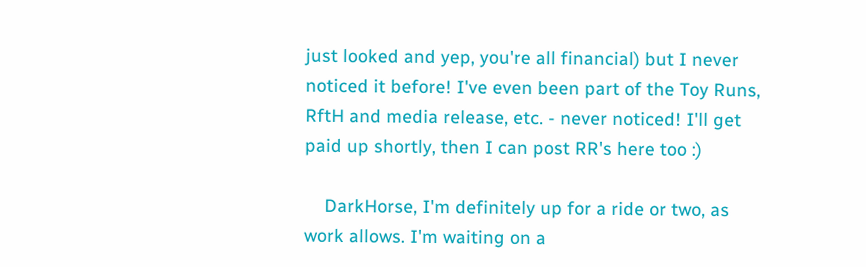just looked and yep, you're all financial) but I never noticed it before! I've even been part of the Toy Runs, RftH and media release, etc. - never noticed! I'll get paid up shortly, then I can post RR's here too :)

    DarkHorse, I'm definitely up for a ride or two, as work allows. I'm waiting on a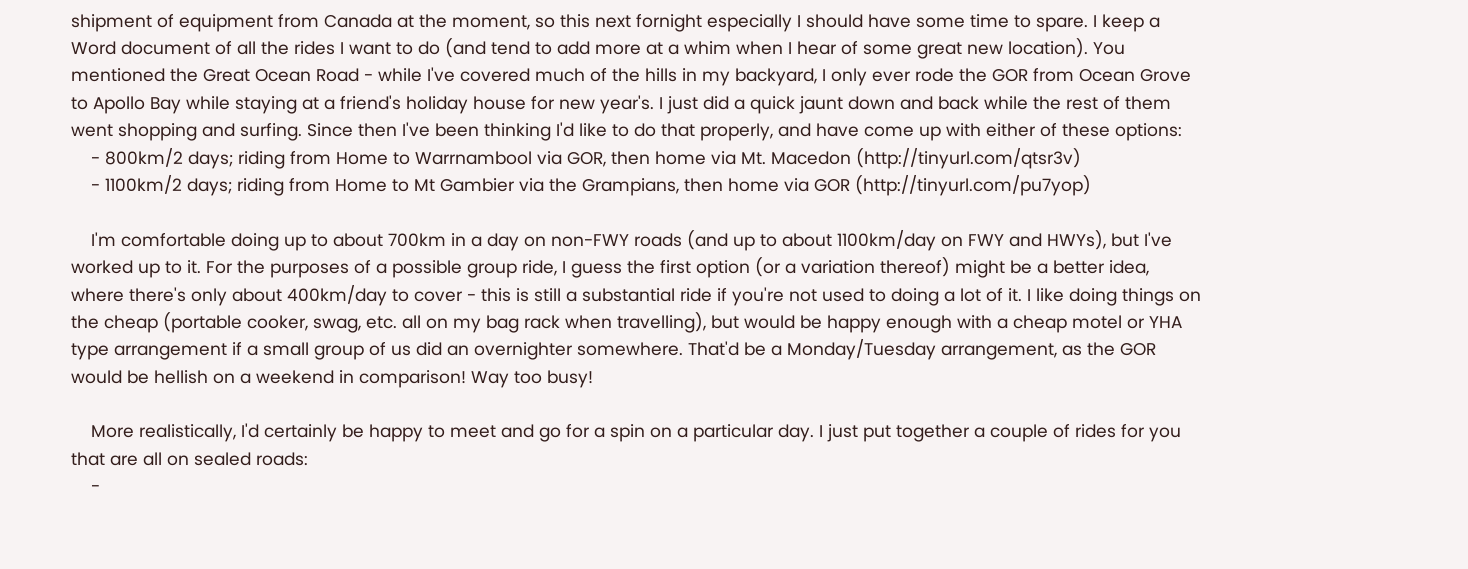shipment of equipment from Canada at the moment, so this next fornight especially I should have some time to spare. I keep a Word document of all the rides I want to do (and tend to add more at a whim when I hear of some great new location). You mentioned the Great Ocean Road - while I've covered much of the hills in my backyard, I only ever rode the GOR from Ocean Grove to Apollo Bay while staying at a friend's holiday house for new year's. I just did a quick jaunt down and back while the rest of them went shopping and surfing. Since then I've been thinking I'd like to do that properly, and have come up with either of these options:
    - 800km/2 days; riding from Home to Warrnambool via GOR, then home via Mt. Macedon (http://tinyurl.com/qtsr3v)
    - 1100km/2 days; riding from Home to Mt Gambier via the Grampians, then home via GOR (http://tinyurl.com/pu7yop)

    I'm comfortable doing up to about 700km in a day on non-FWY roads (and up to about 1100km/day on FWY and HWYs), but I've worked up to it. For the purposes of a possible group ride, I guess the first option (or a variation thereof) might be a better idea, where there's only about 400km/day to cover - this is still a substantial ride if you're not used to doing a lot of it. I like doing things on the cheap (portable cooker, swag, etc. all on my bag rack when travelling), but would be happy enough with a cheap motel or YHA type arrangement if a small group of us did an overnighter somewhere. That'd be a Monday/Tuesday arrangement, as the GOR would be hellish on a weekend in comparison! Way too busy!

    More realistically, I'd certainly be happy to meet and go for a spin on a particular day. I just put together a couple of rides for you that are all on sealed roads:
    -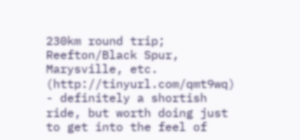230km round trip; Reefton/Black Spur, Marysville, etc. (http://tinyurl.com/qmt9wq) - definitely a shortish ride, but worth doing just to get into the feel of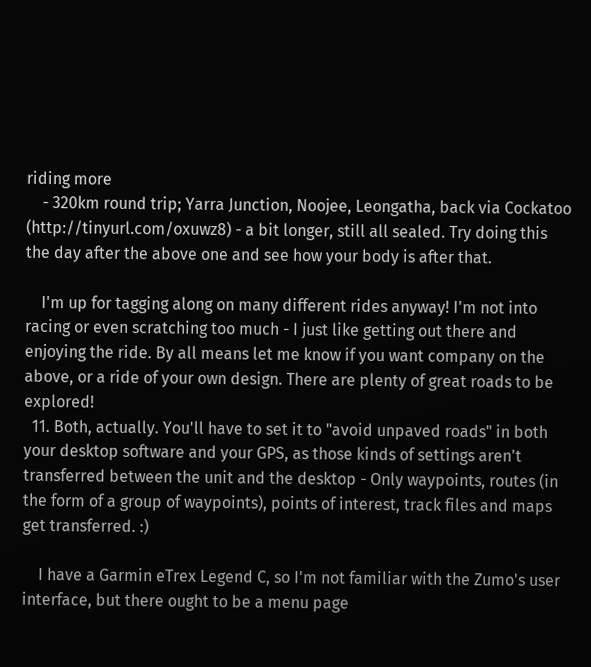riding more
    - 320km round trip; Yarra Junction, Noojee, Leongatha, back via Cockatoo (http://tinyurl.com/oxuwz8) - a bit longer, still all sealed. Try doing this the day after the above one and see how your body is after that.

    I'm up for tagging along on many different rides anyway! I'm not into racing or even scratching too much - I just like getting out there and enjoying the ride. By all means let me know if you want company on the above, or a ride of your own design. There are plenty of great roads to be explored!
  11. Both, actually. You'll have to set it to "avoid unpaved roads" in both your desktop software and your GPS, as those kinds of settings aren't transferred between the unit and the desktop - Only waypoints, routes (in the form of a group of waypoints), points of interest, track files and maps get transferred. :)

    I have a Garmin eTrex Legend C, so I'm not familiar with the Zumo's user interface, but there ought to be a menu page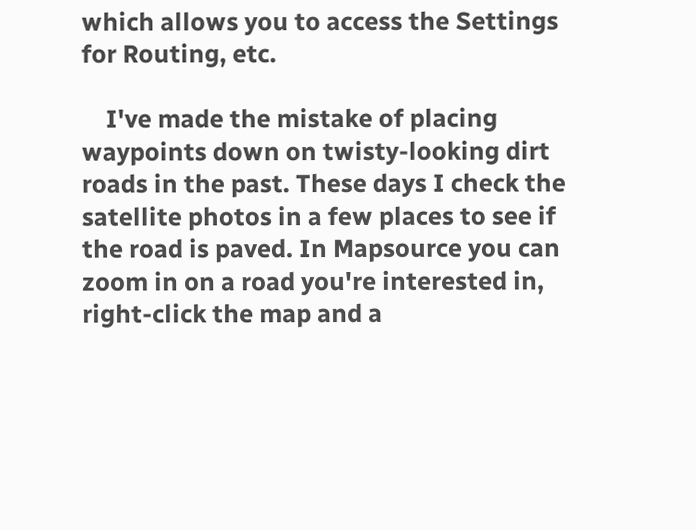which allows you to access the Settings for Routing, etc.

    I've made the mistake of placing waypoints down on twisty-looking dirt roads in the past. These days I check the satellite photos in a few places to see if the road is paved. In Mapsource you can zoom in on a road you're interested in, right-click the map and a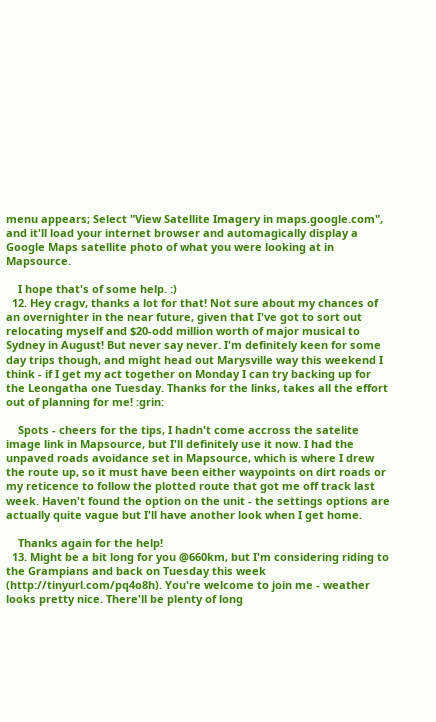menu appears; Select "View Satellite Imagery in maps.google.com", and it'll load your internet browser and automagically display a Google Maps satellite photo of what you were looking at in Mapsource.

    I hope that's of some help. :)
  12. Hey cragv, thanks a lot for that! Not sure about my chances of an overnighter in the near future, given that I've got to sort out relocating myself and $20-odd million worth of major musical to Sydney in August! But never say never. I'm definitely keen for some day trips though, and might head out Marysville way this weekend I think - if I get my act together on Monday I can try backing up for the Leongatha one Tuesday. Thanks for the links, takes all the effort out of planning for me! :grin:

    Spots - cheers for the tips, I hadn't come accross the satelite image link in Mapsource, but I'll definitely use it now. I had the unpaved roads avoidance set in Mapsource, which is where I drew the route up, so it must have been either waypoints on dirt roads or my reticence to follow the plotted route that got me off track last week. Haven't found the option on the unit - the settings options are actually quite vague but I'll have another look when I get home.

    Thanks again for the help!
  13. Might be a bit long for you @660km, but I'm considering riding to the Grampians and back on Tuesday this week (http://tinyurl.com/pq4o8h). You're welcome to join me - weather looks pretty nice. There'll be plenty of long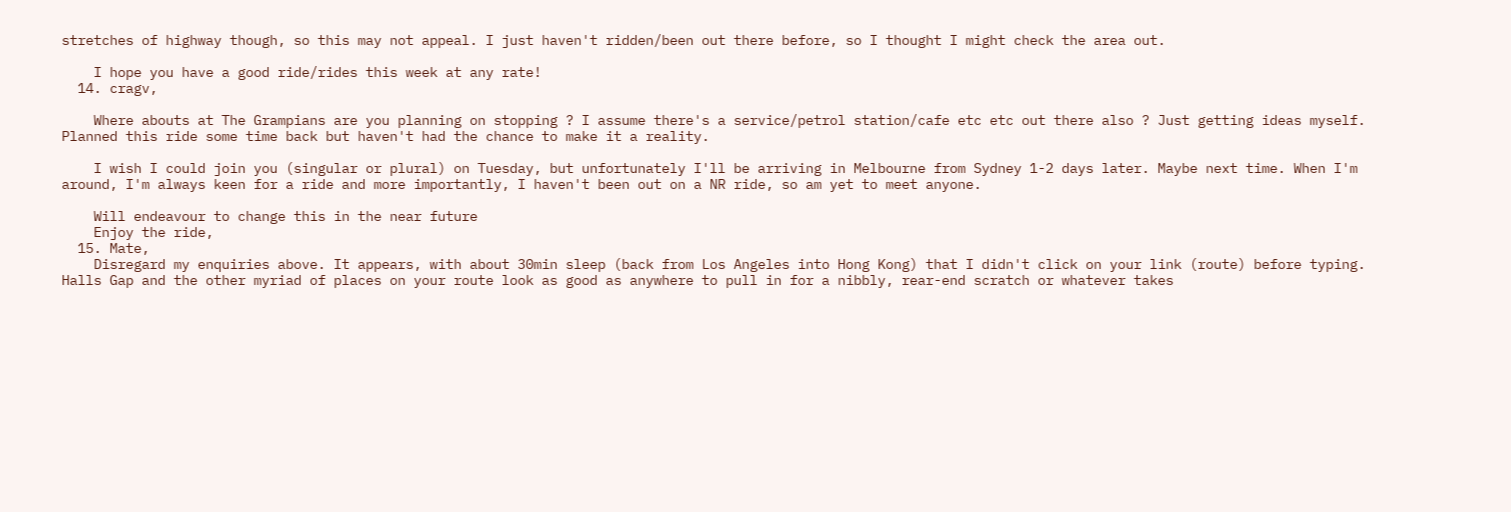stretches of highway though, so this may not appeal. I just haven't ridden/been out there before, so I thought I might check the area out.

    I hope you have a good ride/rides this week at any rate!
  14. cragv,

    Where abouts at The Grampians are you planning on stopping ? I assume there's a service/petrol station/cafe etc etc out there also ? Just getting ideas myself. Planned this ride some time back but haven't had the chance to make it a reality.

    I wish I could join you (singular or plural) on Tuesday, but unfortunately I'll be arriving in Melbourne from Sydney 1-2 days later. Maybe next time. When I'm around, I'm always keen for a ride and more importantly, I haven't been out on a NR ride, so am yet to meet anyone.

    Will endeavour to change this in the near future
    Enjoy the ride,
  15. Mate,
    Disregard my enquiries above. It appears, with about 30min sleep (back from Los Angeles into Hong Kong) that I didn't click on your link (route) before typing. Halls Gap and the other myriad of places on your route look as good as anywhere to pull in for a nibbly, rear-end scratch or whatever takes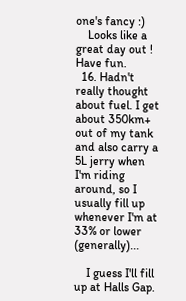one's fancy :)
    Looks like a great day out ! Have fun.
  16. Hadn't really thought about fuel. I get about 350km+ out of my tank and also carry a 5L jerry when I'm riding around, so I usually fill up whenever I'm at 33% or lower (generally)...

    I guess I'll fill up at Halls Gap.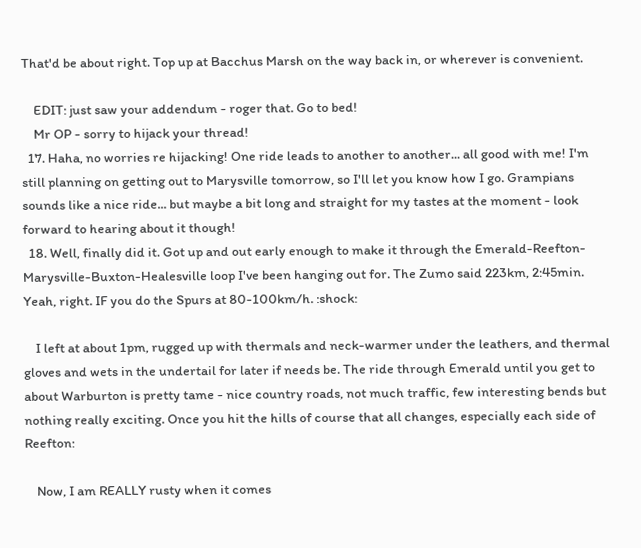That'd be about right. Top up at Bacchus Marsh on the way back in, or wherever is convenient.

    EDIT: just saw your addendum - roger that. Go to bed!
    Mr OP - sorry to hijack your thread!
  17. Haha, no worries re hijacking! One ride leads to another to another... all good with me! I'm still planning on getting out to Marysville tomorrow, so I'll let you know how I go. Grampians sounds like a nice ride... but maybe a bit long and straight for my tastes at the moment - look forward to hearing about it though!
  18. Well, finally did it. Got up and out early enough to make it through the Emerald-Reefton-Marysville-Buxton-Healesville loop I've been hanging out for. The Zumo said 223km, 2:45min. Yeah, right. IF you do the Spurs at 80-100km/h. :shock:

    I left at about 1pm, rugged up with thermals and neck-warmer under the leathers, and thermal gloves and wets in the undertail for later if needs be. The ride through Emerald until you get to about Warburton is pretty tame - nice country roads, not much traffic, few interesting bends but nothing really exciting. Once you hit the hills of course that all changes, especially each side of Reefton:

    Now, I am REALLY rusty when it comes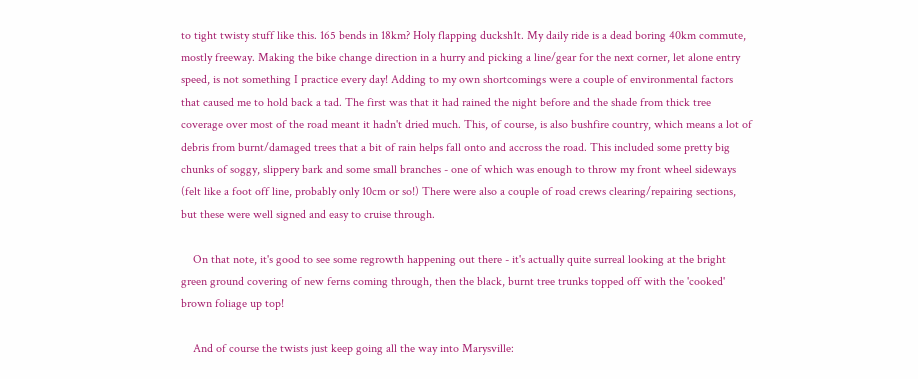to tight twisty stuff like this. 165 bends in 18km? Holy flapping ducksh1t. My daily ride is a dead boring 40km commute, mostly freeway. Making the bike change direction in a hurry and picking a line/gear for the next corner, let alone entry speed, is not something I practice every day! Adding to my own shortcomings were a couple of environmental factors that caused me to hold back a tad. The first was that it had rained the night before and the shade from thick tree coverage over most of the road meant it hadn't dried much. This, of course, is also bushfire country, which means a lot of debris from burnt/damaged trees that a bit of rain helps fall onto and accross the road. This included some pretty big chunks of soggy, slippery bark and some small branches - one of which was enough to throw my front wheel sideways (felt like a foot off line, probably only 10cm or so!) There were also a couple of road crews clearing/repairing sections, but these were well signed and easy to cruise through.

    On that note, it's good to see some regrowth happening out there - it's actually quite surreal looking at the bright green ground covering of new ferns coming through, then the black, burnt tree trunks topped off with the 'cooked' brown foliage up top!

    And of course the twists just keep going all the way into Marysville: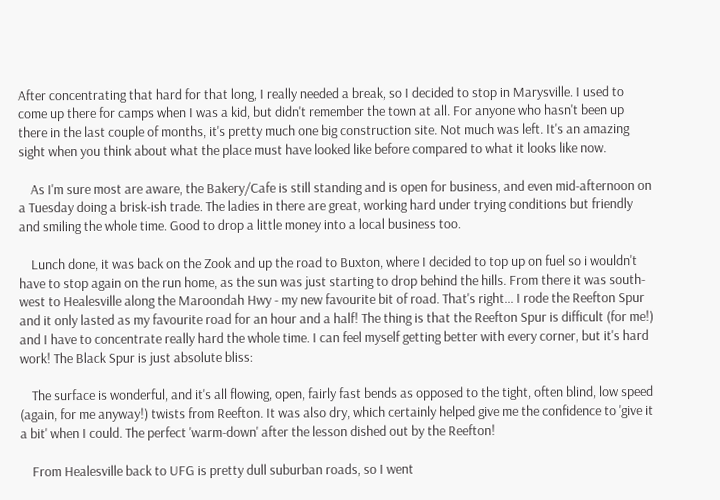After concentrating that hard for that long, I really needed a break, so I decided to stop in Marysville. I used to come up there for camps when I was a kid, but didn't remember the town at all. For anyone who hasn't been up there in the last couple of months, it's pretty much one big construction site. Not much was left. It's an amazing sight when you think about what the place must have looked like before compared to what it looks like now.

    As I'm sure most are aware, the Bakery/Cafe is still standing and is open for business, and even mid-afternoon on a Tuesday doing a brisk-ish trade. The ladies in there are great, working hard under trying conditions but friendly and smiling the whole time. Good to drop a little money into a local business too.

    Lunch done, it was back on the Zook and up the road to Buxton, where I decided to top up on fuel so i wouldn't have to stop again on the run home, as the sun was just starting to drop behind the hills. From there it was south-west to Healesville along the Maroondah Hwy - my new favourite bit of road. That's right... I rode the Reefton Spur and it only lasted as my favourite road for an hour and a half! The thing is that the Reefton Spur is difficult (for me!) and I have to concentrate really hard the whole time. I can feel myself getting better with every corner, but it's hard work! The Black Spur is just absolute bliss:

    The surface is wonderful, and it's all flowing, open, fairly fast bends as opposed to the tight, often blind, low speed (again, for me anyway!) twists from Reefton. It was also dry, which certainly helped give me the confidence to 'give it a bit' when I could. The perfect 'warm-down' after the lesson dished out by the Reefton!

    From Healesville back to UFG is pretty dull suburban roads, so I went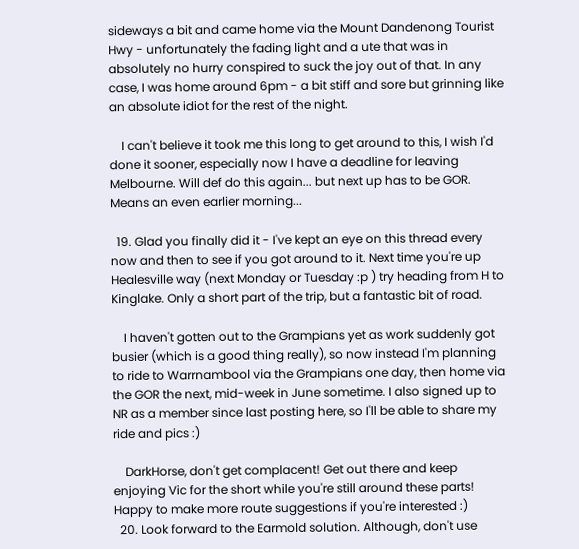sideways a bit and came home via the Mount Dandenong Tourist Hwy - unfortunately the fading light and a ute that was in absolutely no hurry conspired to suck the joy out of that. In any case, I was home around 6pm - a bit stiff and sore but grinning like an absolute idiot for the rest of the night.

    I can't believe it took me this long to get around to this, I wish I'd done it sooner, especially now I have a deadline for leaving Melbourne. Will def do this again... but next up has to be GOR. Means an even earlier morning...

  19. Glad you finally did it - I've kept an eye on this thread every now and then to see if you got around to it. Next time you're up Healesville way (next Monday or Tuesday :p ) try heading from H to Kinglake. Only a short part of the trip, but a fantastic bit of road.

    I haven't gotten out to the Grampians yet as work suddenly got busier (which is a good thing really), so now instead I'm planning to ride to Warrnambool via the Grampians one day, then home via the GOR the next, mid-week in June sometime. I also signed up to NR as a member since last posting here, so I'll be able to share my ride and pics :)

    DarkHorse, don't get complacent! Get out there and keep enjoying Vic for the short while you're still around these parts! Happy to make more route suggestions if you're interested :)
  20. Look forward to the Earmold solution. Although, don't use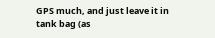GPS much, and just leave it in tank bag (as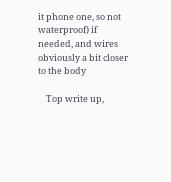it phone one, so not waterproof) if needed, and wires obviously a bit closer to the body

    Top write up,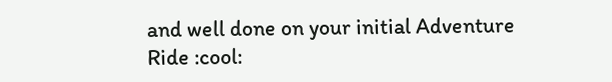and well done on your initial Adventure Ride :cool: